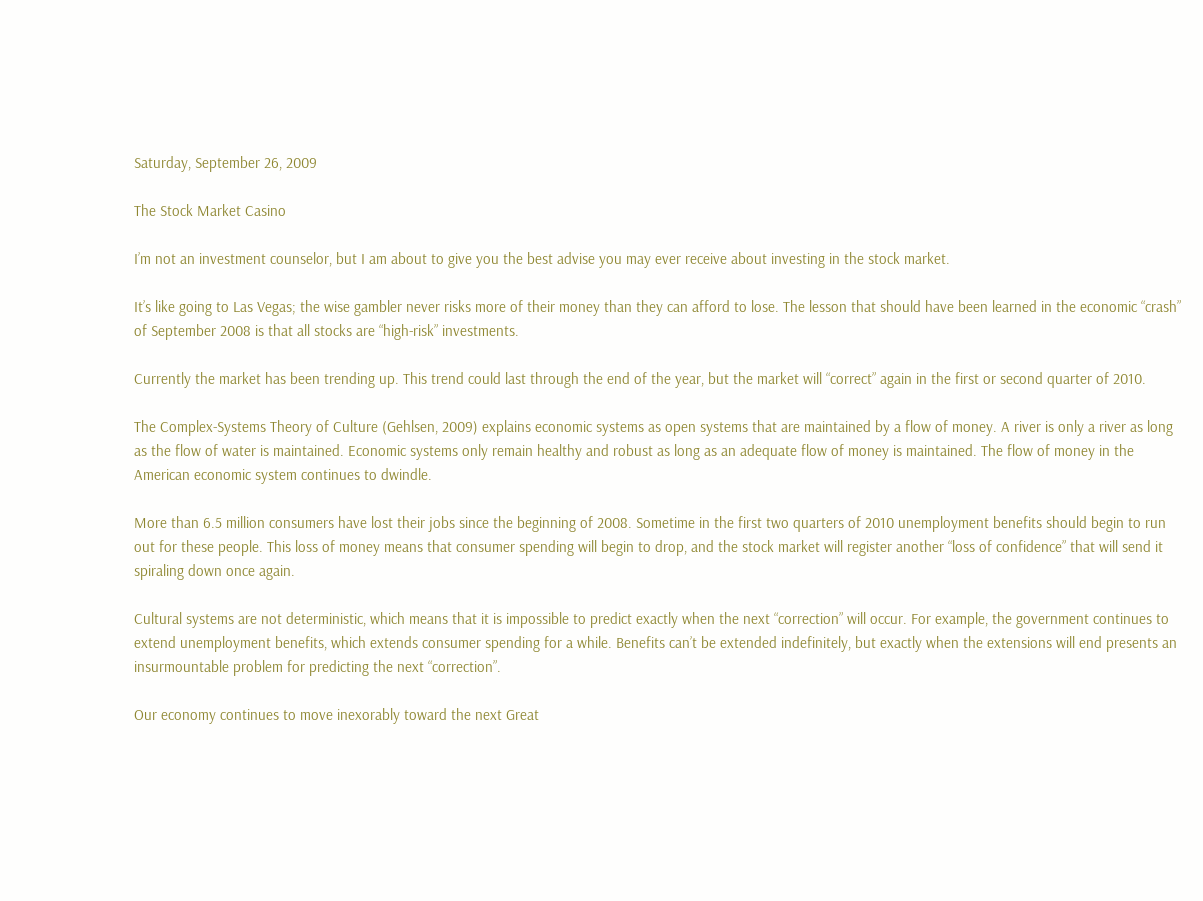Saturday, September 26, 2009

The Stock Market Casino

I’m not an investment counselor, but I am about to give you the best advise you may ever receive about investing in the stock market.

It’s like going to Las Vegas; the wise gambler never risks more of their money than they can afford to lose. The lesson that should have been learned in the economic “crash” of September 2008 is that all stocks are “high-risk” investments.

Currently the market has been trending up. This trend could last through the end of the year, but the market will “correct” again in the first or second quarter of 2010.

The Complex-Systems Theory of Culture (Gehlsen, 2009) explains economic systems as open systems that are maintained by a flow of money. A river is only a river as long as the flow of water is maintained. Economic systems only remain healthy and robust as long as an adequate flow of money is maintained. The flow of money in the American economic system continues to dwindle.

More than 6.5 million consumers have lost their jobs since the beginning of 2008. Sometime in the first two quarters of 2010 unemployment benefits should begin to run out for these people. This loss of money means that consumer spending will begin to drop, and the stock market will register another “loss of confidence” that will send it spiraling down once again.

Cultural systems are not deterministic, which means that it is impossible to predict exactly when the next “correction” will occur. For example, the government continues to extend unemployment benefits, which extends consumer spending for a while. Benefits can’t be extended indefinitely, but exactly when the extensions will end presents an insurmountable problem for predicting the next “correction”.

Our economy continues to move inexorably toward the next Great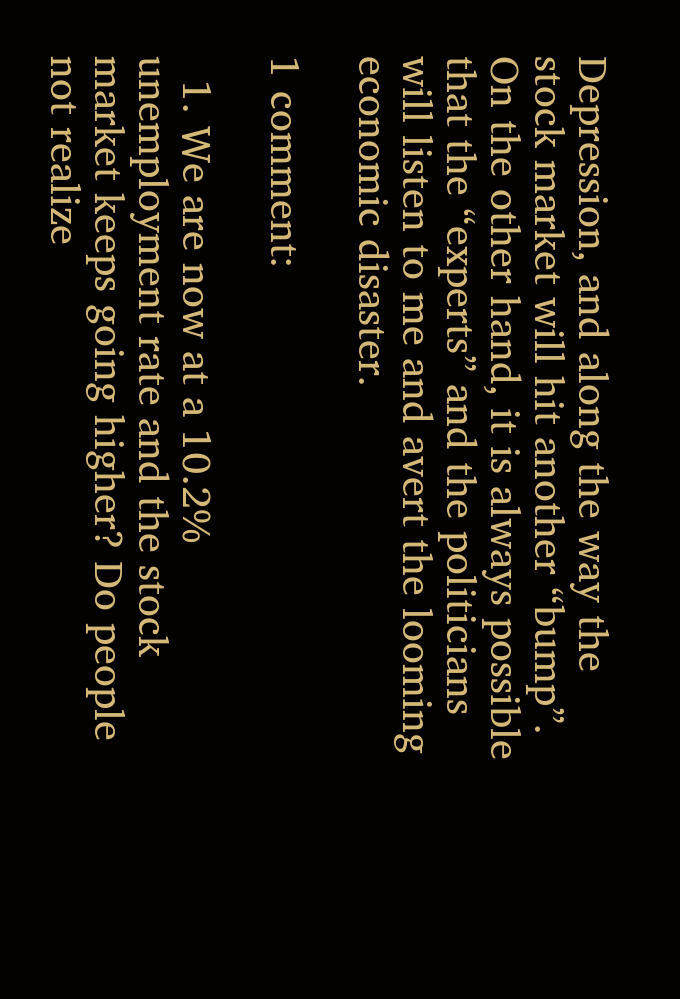Depression, and along the way the stock market will hit another “bump”. On the other hand, it is always possible that the “experts” and the politicians will listen to me and avert the looming economic disaster.

1 comment:

  1. We are now at a 10.2% unemployment rate and the stock market keeps going higher? Do people not realize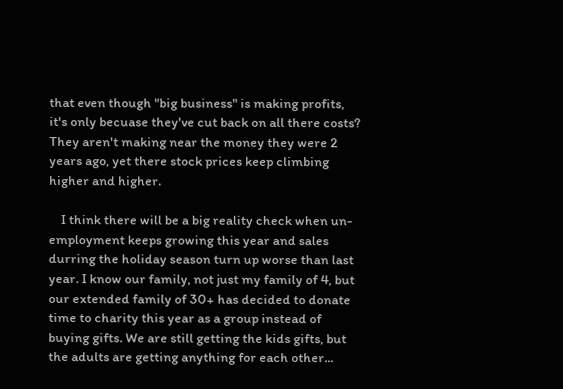that even though "big business" is making profits, it's only becuase they've cut back on all there costs? They aren't making near the money they were 2 years ago, yet there stock prices keep climbing higher and higher.

    I think there will be a big reality check when un-employment keeps growing this year and sales durring the holiday season turn up worse than last year. I know our family, not just my family of 4, but our extended family of 30+ has decided to donate time to charity this year as a group instead of buying gifts. We are still getting the kids gifts, but the adults are getting anything for each other...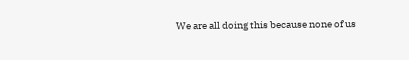We are all doing this because none of us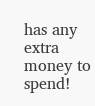has any extra money to spend!